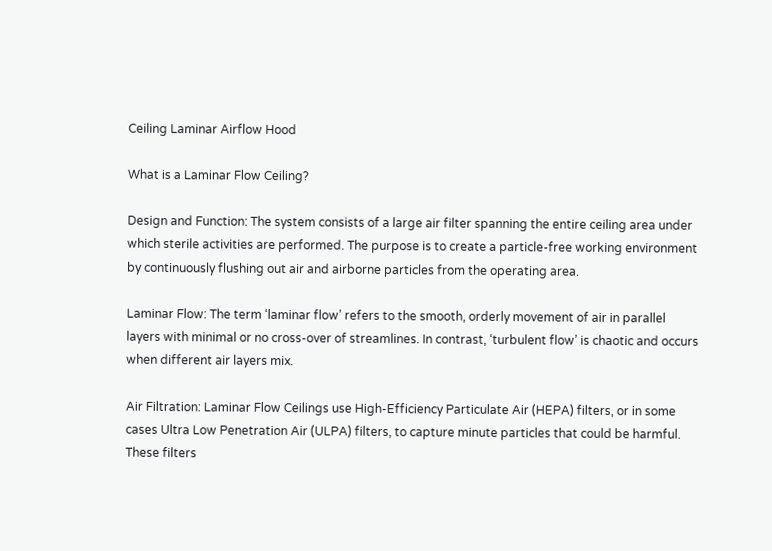Ceiling Laminar Airflow Hood

What is a Laminar Flow Ceiling?

Design and Function: The system consists of a large air filter spanning the entire ceiling area under which sterile activities are performed. The purpose is to create a particle-free working environment by continuously flushing out air and airborne particles from the operating area.

Laminar Flow: The term ‘laminar flow’ refers to the smooth, orderly movement of air in parallel layers with minimal or no cross-over of streamlines. In contrast, ‘turbulent flow’ is chaotic and occurs when different air layers mix.

Air Filtration: Laminar Flow Ceilings use High-Efficiency Particulate Air (HEPA) filters, or in some cases Ultra Low Penetration Air (ULPA) filters, to capture minute particles that could be harmful. These filters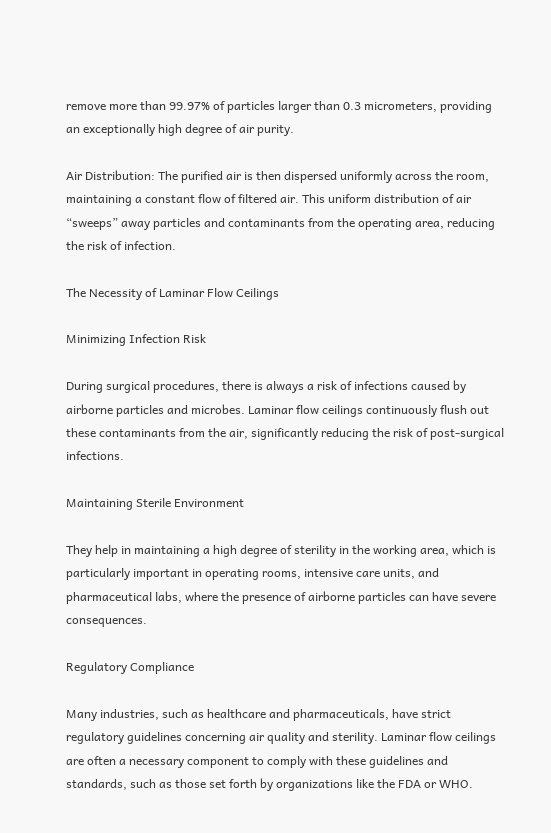remove more than 99.97% of particles larger than 0.3 micrometers, providing an exceptionally high degree of air purity.

Air Distribution: The purified air is then dispersed uniformly across the room, maintaining a constant flow of filtered air. This uniform distribution of air “sweeps” away particles and contaminants from the operating area, reducing the risk of infection.

The Necessity of Laminar Flow Ceilings

Minimizing Infection Risk

During surgical procedures, there is always a risk of infections caused by airborne particles and microbes. Laminar flow ceilings continuously flush out these contaminants from the air, significantly reducing the risk of post-surgical infections.

Maintaining Sterile Environment

They help in maintaining a high degree of sterility in the working area, which is particularly important in operating rooms, intensive care units, and pharmaceutical labs, where the presence of airborne particles can have severe consequences.

Regulatory Compliance

Many industries, such as healthcare and pharmaceuticals, have strict regulatory guidelines concerning air quality and sterility. Laminar flow ceilings are often a necessary component to comply with these guidelines and standards, such as those set forth by organizations like the FDA or WHO.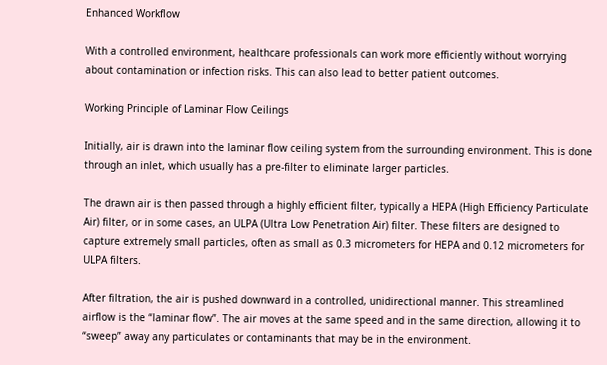Enhanced Workflow

With a controlled environment, healthcare professionals can work more efficiently without worrying about contamination or infection risks. This can also lead to better patient outcomes.

Working Principle of Laminar Flow Ceilings

Initially, air is drawn into the laminar flow ceiling system from the surrounding environment. This is done through an inlet, which usually has a pre-filter to eliminate larger particles.

The drawn air is then passed through a highly efficient filter, typically a HEPA (High Efficiency Particulate Air) filter, or in some cases, an ULPA (Ultra Low Penetration Air) filter. These filters are designed to capture extremely small particles, often as small as 0.3 micrometers for HEPA and 0.12 micrometers for ULPA filters.

After filtration, the air is pushed downward in a controlled, unidirectional manner. This streamlined airflow is the “laminar flow”. The air moves at the same speed and in the same direction, allowing it to “sweep” away any particulates or contaminants that may be in the environment.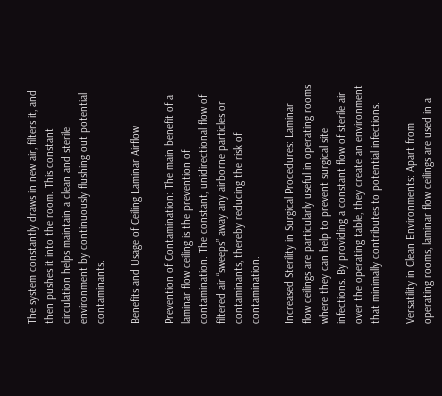The system constantly draws in new air, filters it, and then pushes it into the room. This constant circulation helps maintain a clean and sterile environment by continuously flushing out potential contaminants.

Benefits and Usage of Ceiling Laminar Airflow

Prevention of Contamination: The main benefit of a laminar flow ceiling is the prevention of contamination. The constant, unidirectional flow of filtered air “sweeps” away any airborne particles or contaminants, thereby reducing the risk of contamination.

Increased Sterility in Surgical Procedures: Laminar flow ceilings are particularly useful in operating rooms where they can help to prevent surgical site infections. By providing a constant flow of sterile air over the operating table, they create an environment that minimally contributes to potential infections.

Versatility in Clean Environments: Apart from operating rooms, laminar flow ceilings are used in a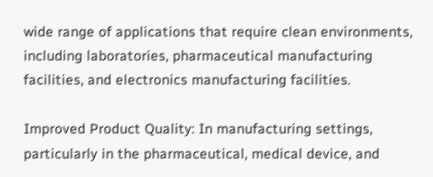wide range of applications that require clean environments, including laboratories, pharmaceutical manufacturing facilities, and electronics manufacturing facilities.

Improved Product Quality: In manufacturing settings, particularly in the pharmaceutical, medical device, and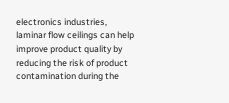electronics industries, laminar flow ceilings can help improve product quality by reducing the risk of product contamination during the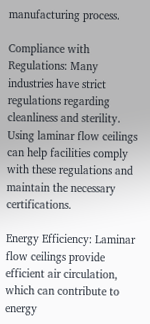manufacturing process.

Compliance with Regulations: Many industries have strict regulations regarding cleanliness and sterility. Using laminar flow ceilings can help facilities comply with these regulations and maintain the necessary certifications.

Energy Efficiency: Laminar flow ceilings provide efficient air circulation, which can contribute to energy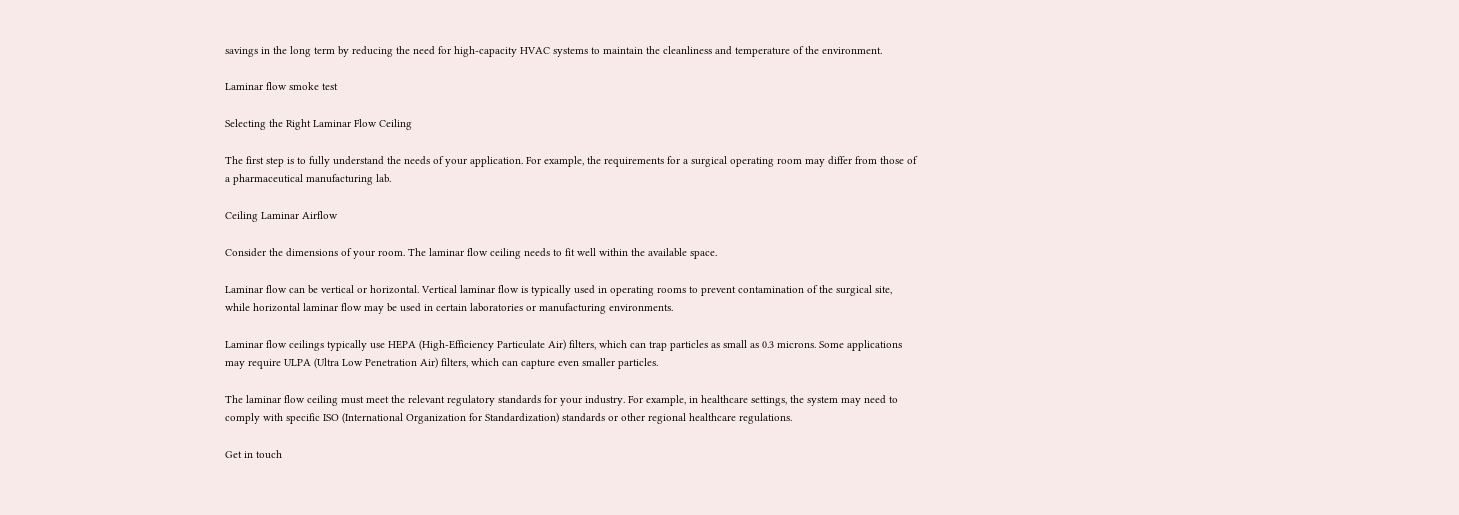savings in the long term by reducing the need for high-capacity HVAC systems to maintain the cleanliness and temperature of the environment.

Laminar flow smoke test

Selecting the Right Laminar Flow Ceiling

The first step is to fully understand the needs of your application. For example, the requirements for a surgical operating room may differ from those of a pharmaceutical manufacturing lab.

Ceiling Laminar Airflow

Consider the dimensions of your room. The laminar flow ceiling needs to fit well within the available space.

Laminar flow can be vertical or horizontal. Vertical laminar flow is typically used in operating rooms to prevent contamination of the surgical site, while horizontal laminar flow may be used in certain laboratories or manufacturing environments.

Laminar flow ceilings typically use HEPA (High-Efficiency Particulate Air) filters, which can trap particles as small as 0.3 microns. Some applications may require ULPA (Ultra Low Penetration Air) filters, which can capture even smaller particles.

The laminar flow ceiling must meet the relevant regulatory standards for your industry. For example, in healthcare settings, the system may need to comply with specific ISO (International Organization for Standardization) standards or other regional healthcare regulations.

Get in touch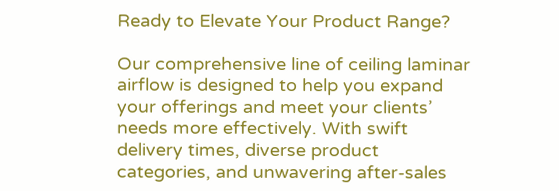Ready to Elevate Your Product Range?

Our comprehensive line of ceiling laminar airflow is designed to help you expand your offerings and meet your clients’ needs more effectively. With swift delivery times, diverse product categories, and unwavering after-sales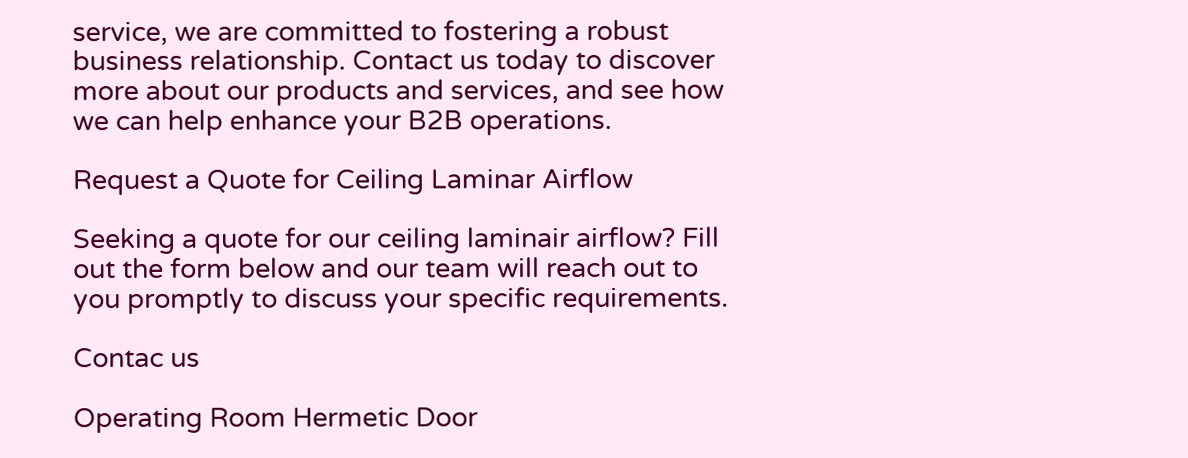service, we are committed to fostering a robust business relationship. Contact us today to discover more about our products and services, and see how we can help enhance your B2B operations.

Request a Quote for Ceiling Laminar Airflow

Seeking a quote for our ceiling laminair airflow? Fill out the form below and our team will reach out to you promptly to discuss your specific requirements.

Contac us

Operating Room Hermetic Door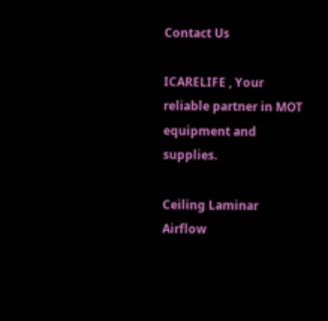Contact Us

ICARELIFE , Your reliable partner in MOT equipment and supplies.

Ceiling Laminar Airflow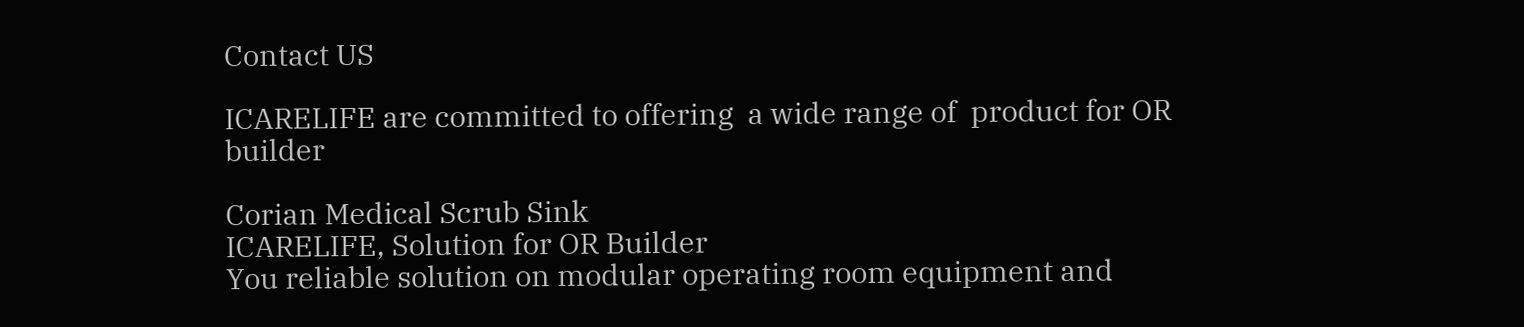Contact US

ICARELIFE are committed to offering  a wide range of  product for OR builder

Corian Medical Scrub Sink
ICARELIFE, Solution for OR Builder
You reliable solution on modular operating room equipment and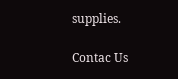supplies.

Contac Us